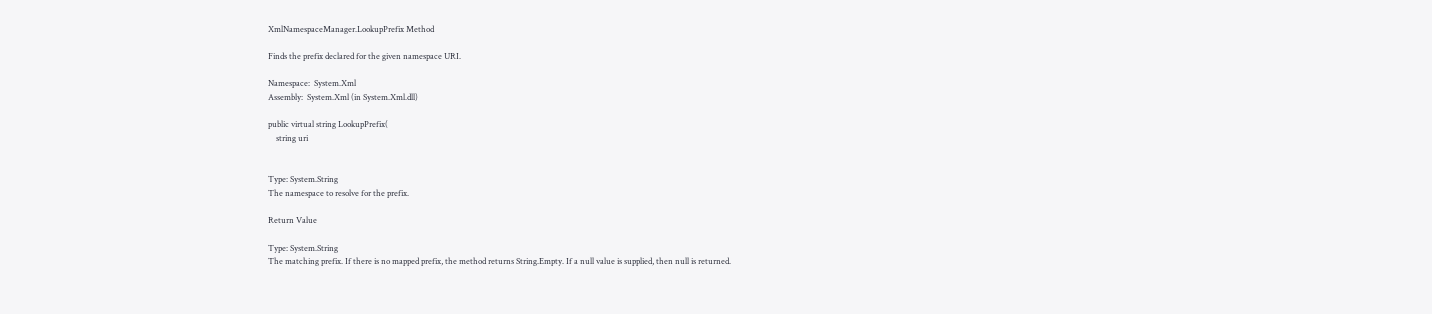XmlNamespaceManager.LookupPrefix Method

Finds the prefix declared for the given namespace URI.

Namespace:  System.Xml
Assembly:  System.Xml (in System.Xml.dll)

public virtual string LookupPrefix(
    string uri


Type: System.String
The namespace to resolve for the prefix.

Return Value

Type: System.String
The matching prefix. If there is no mapped prefix, the method returns String.Empty. If a null value is supplied, then null is returned.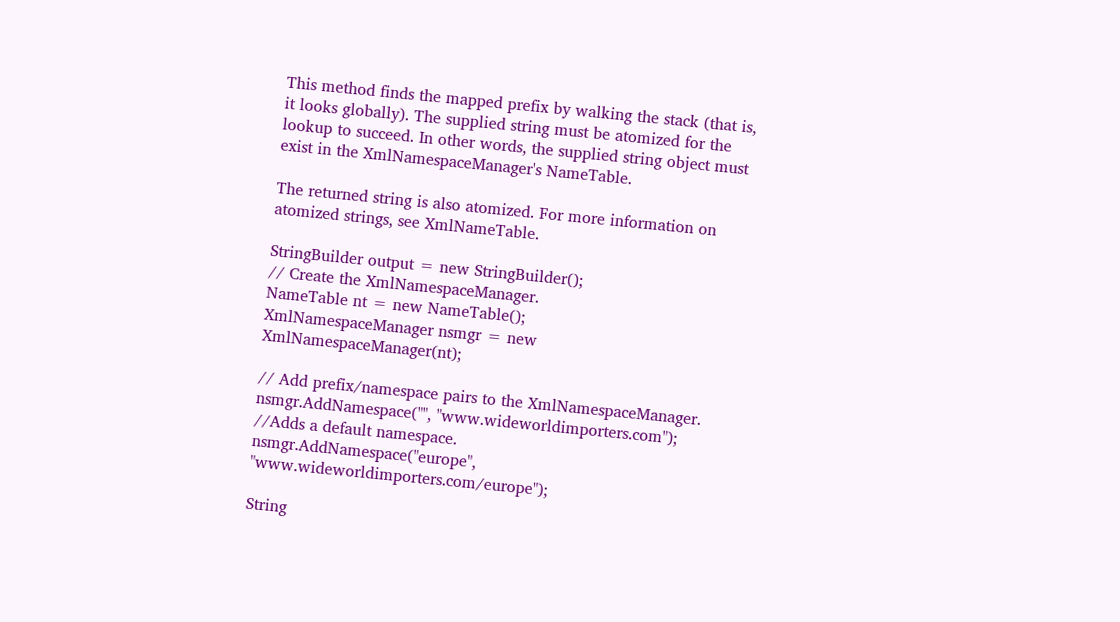This method finds the mapped prefix by walking the stack (that is, it looks globally). The supplied string must be atomized for the lookup to succeed. In other words, the supplied string object must exist in the XmlNamespaceManager's NameTable.

The returned string is also atomized. For more information on atomized strings, see XmlNameTable.

StringBuilder output = new StringBuilder();
// Create the XmlNamespaceManager.
NameTable nt = new NameTable();
XmlNamespaceManager nsmgr = new XmlNamespaceManager(nt);

// Add prefix/namespace pairs to the XmlNamespaceManager.
nsmgr.AddNamespace("", "www.wideworldimporters.com"); //Adds a default namespace.
nsmgr.AddNamespace("europe", "www.wideworldimporters.com/europe");

String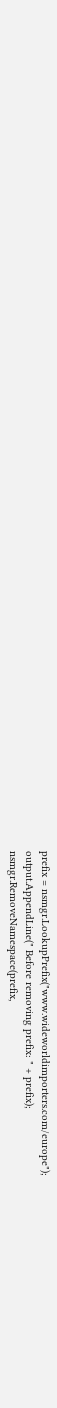prefix = nsmgr.LookupPrefix("www.wideworldimporters.com/europe");
output.AppendLine(" Before removing prefix: " + prefix);
nsmgr.RemoveNamespace(prefix,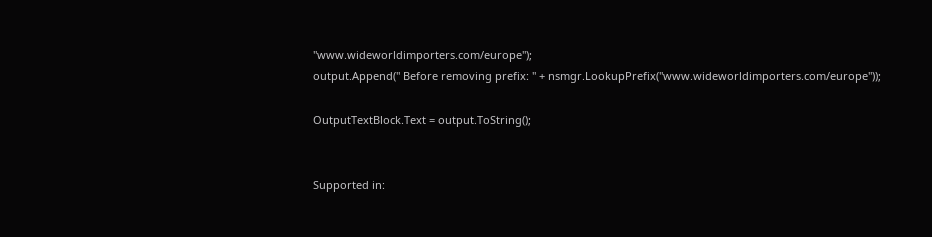"www.wideworldimporters.com/europe");
output.Append(" Before removing prefix: " + nsmgr.LookupPrefix("www.wideworldimporters.com/europe"));

OutputTextBlock.Text = output.ToString();


Supported in: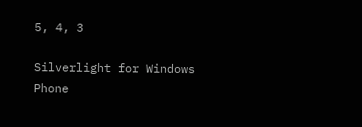5, 4, 3

Silverlight for Windows Phone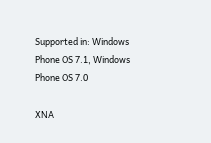Supported in: Windows Phone OS 7.1, Windows Phone OS 7.0

XNA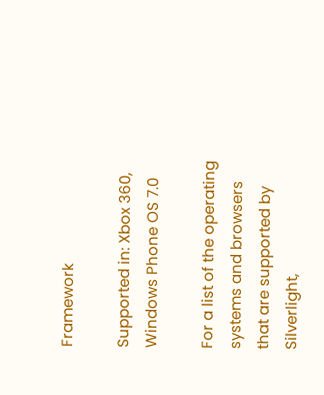Framework

Supported in: Xbox 360, Windows Phone OS 7.0

For a list of the operating systems and browsers that are supported by Silverlight,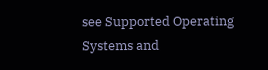see Supported Operating Systems and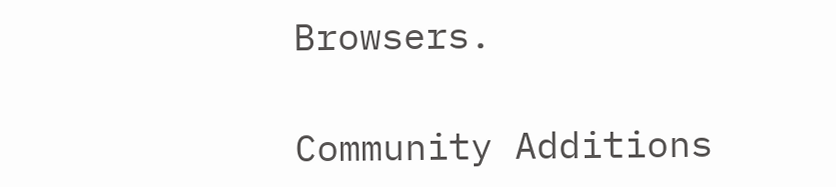Browsers.

Community Additions